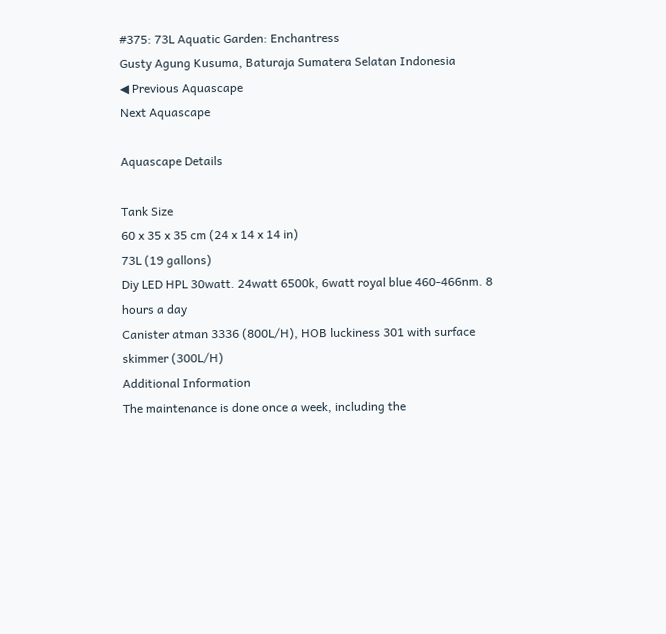#375: 73L Aquatic Garden: Enchantress
Gusty Agung Kusuma, Baturaja Sumatera Selatan Indonesia
◀ Previous Aquascape
Next Aquascape

Aquascape Details

Tank Size
60 x 35 x 35 cm (24 x 14 x 14 in)
73L (19 gallons)
Diy LED HPL 30watt. 24watt 6500k, 6watt royal blue 460-466nm. 8 hours a day
Canister atman 3336 (800L/H), HOB luckiness 301 with surface skimmer (300L/H)
Additional Information
The maintenance is done once a week, including the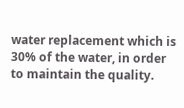water replacement which is 30% of the water, in order to maintain the quality.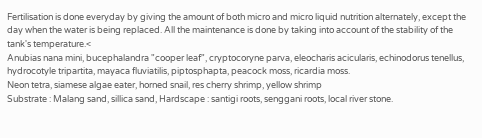Fertilisation is done everyday by giving the amount of both micro and micro liquid nutrition alternately, except the day when the water is being replaced. All the maintenance is done by taking into account of the stability of the tank's temperature.<
Anubias nana mini, bucephalandra "cooper leaf", cryptocoryne parva, eleocharis acicularis, echinodorus tenellus, hydrocotyle tripartita, mayaca fluviatilis, piptosphapta, peacock moss, ricardia moss.
Neon tetra, siamese algae eater, horned snail, res cherry shrimp, yellow shrimp
Substrate : Malang sand, sillica sand, Hardscape : santigi roots, senggani roots, local river stone.